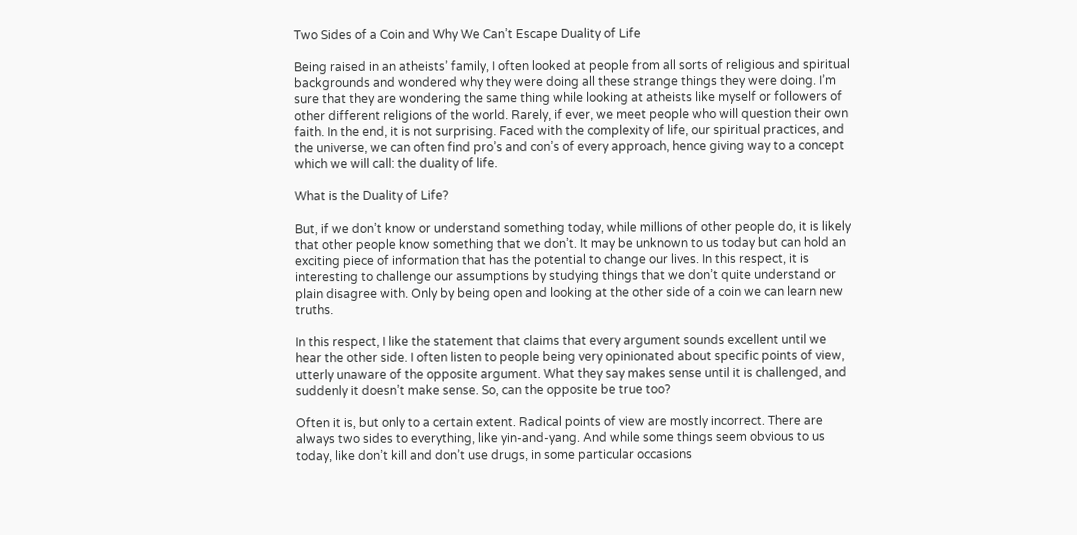Two Sides of a Coin and Why We Can’t Escape Duality of Life

Being raised in an atheists’ family, I often looked at people from all sorts of religious and spiritual backgrounds and wondered why they were doing all these strange things they were doing. I’m sure that they are wondering the same thing while looking at atheists like myself or followers of other different religions of the world. Rarely, if ever, we meet people who will question their own faith. In the end, it is not surprising. Faced with the complexity of life, our spiritual practices, and the universe, we can often find pro’s and con’s of every approach, hence giving way to a concept which we will call: the duality of life.

What is the Duality of Life?

But, if we don’t know or understand something today, while millions of other people do, it is likely that other people know something that we don’t. It may be unknown to us today but can hold an exciting piece of information that has the potential to change our lives. In this respect, it is interesting to challenge our assumptions by studying things that we don’t quite understand or plain disagree with. Only by being open and looking at the other side of a coin we can learn new truths.

In this respect, I like the statement that claims that every argument sounds excellent until we hear the other side. I often listen to people being very opinionated about specific points of view, utterly unaware of the opposite argument. What they say makes sense until it is challenged, and suddenly it doesn’t make sense. So, can the opposite be true too?

Often it is, but only to a certain extent. Radical points of view are mostly incorrect. There are always two sides to everything, like yin-and-yang. And while some things seem obvious to us today, like don’t kill and don’t use drugs, in some particular occasions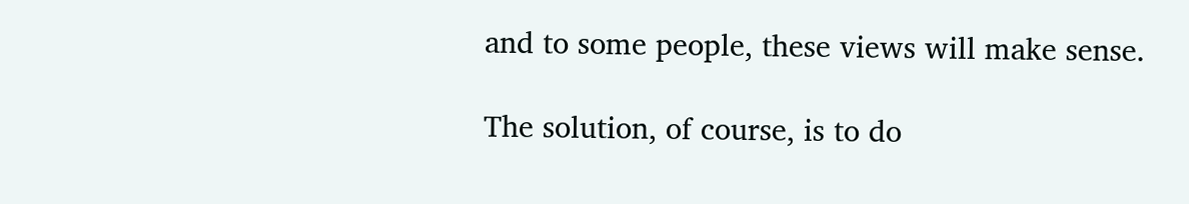and to some people, these views will make sense.

The solution, of course, is to do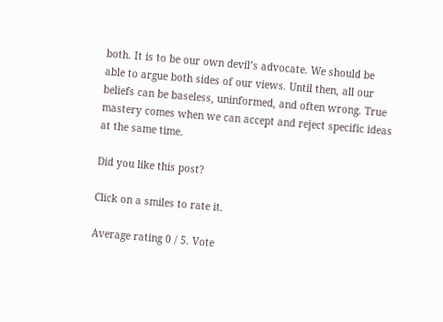both. It is to be our own devil’s advocate. We should be able to argue both sides of our views. Until then, all our beliefs can be baseless, uninformed, and often wrong. True mastery comes when we can accept and reject specific ideas at the same time.

Did you like this post?

Click on a smiles to rate it.

Average rating 0 / 5. Vote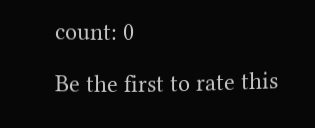count: 0

Be the first to rate this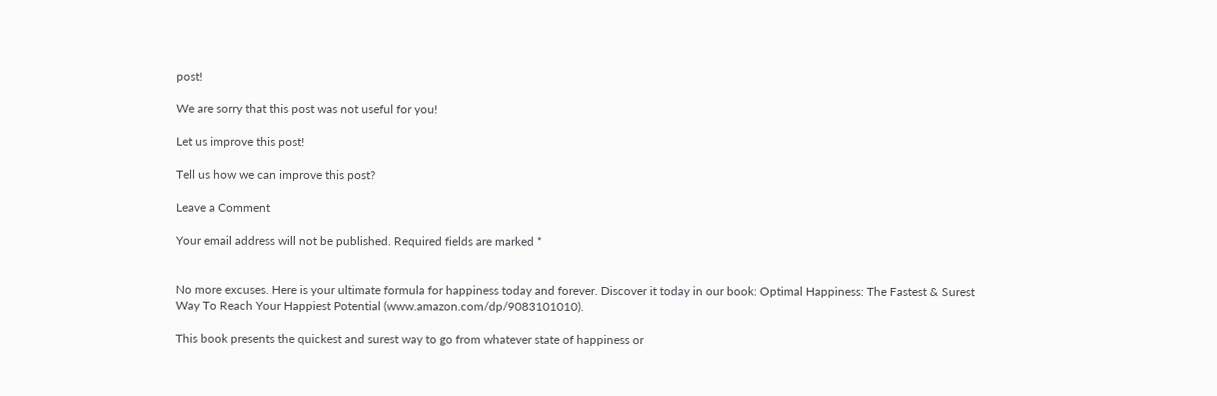post!

We are sorry that this post was not useful for you!

Let us improve this post!

Tell us how we can improve this post?

Leave a Comment

Your email address will not be published. Required fields are marked *


No more excuses. Here is your ultimate formula for happiness today and forever. Discover it today in our book: Optimal Happiness: The Fastest & Surest Way To Reach Your Happiest Potential (www.amazon.com/dp/9083101010).

This book presents the quickest and surest way to go from whatever state of happiness or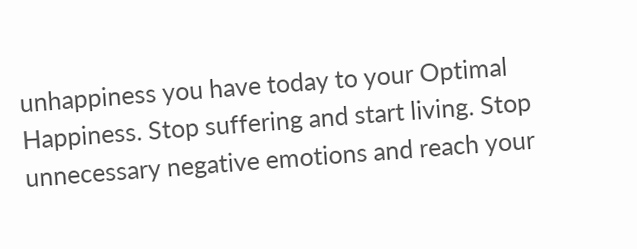unhappiness you have today to your Optimal Happiness. Stop suffering and start living. Stop unnecessary negative emotions and reach your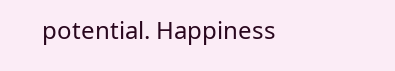potential. Happiness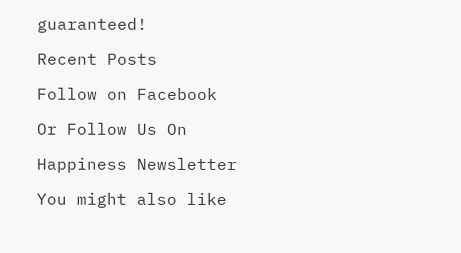guaranteed!

Recent Posts

Follow on Facebook

Or Follow Us On

Happiness Newsletter

You might also like